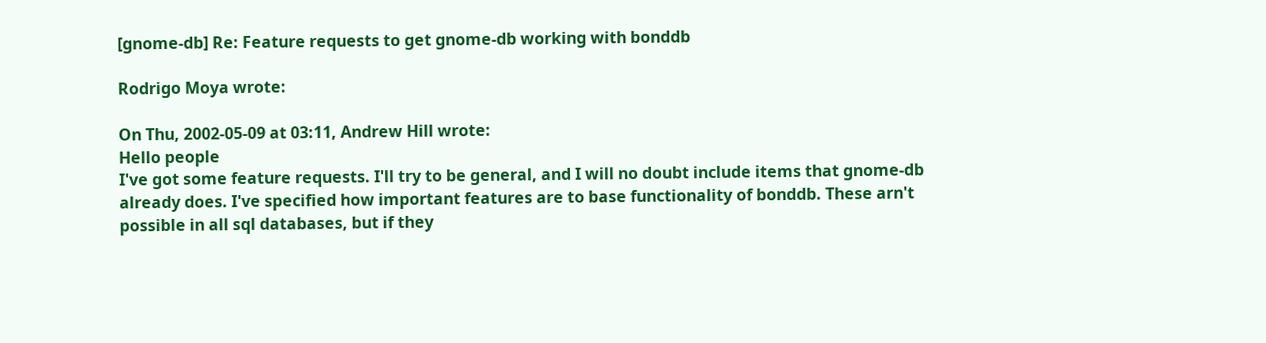[gnome-db] Re: Feature requests to get gnome-db working with bonddb

Rodrigo Moya wrote:

On Thu, 2002-05-09 at 03:11, Andrew Hill wrote:
Hello people
I've got some feature requests. I'll try to be general, and I will no doubt include items that gnome-db already does. I've specified how important features are to base functionality of bonddb. These arn't possible in all sql databases, but if they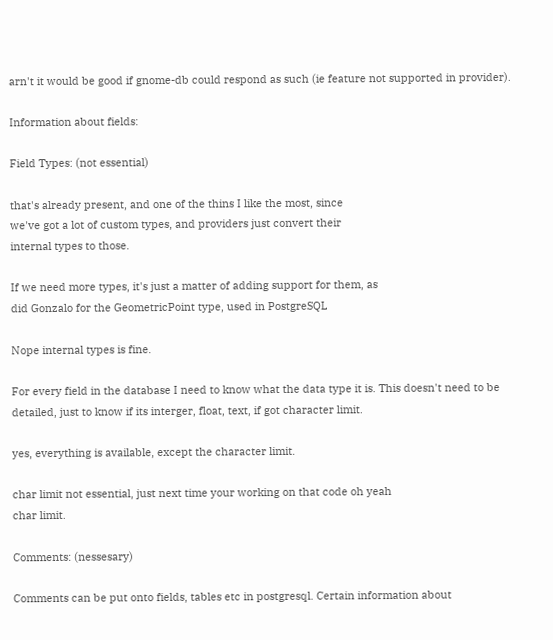arn't it would be good if gnome-db could respond as such (ie feature not supported in provider).

Information about fields:

Field Types: (not essential)

that's already present, and one of the thins I like the most, since
we've got a lot of custom types, and providers just convert their
internal types to those.

If we need more types, it's just a matter of adding support for them, as
did Gonzalo for the GeometricPoint type, used in PostgreSQL

Nope internal types is fine.

For every field in the database I need to know what the data type it is. This doesn't need to be detailed, just to know if its interger, float, text, if got character limit.

yes, everything is available, except the character limit.

char limit not essential, just next time your working on that code oh yeah
char limit.

Comments: (nessesary)

Comments can be put onto fields, tables etc in postgresql. Certain information about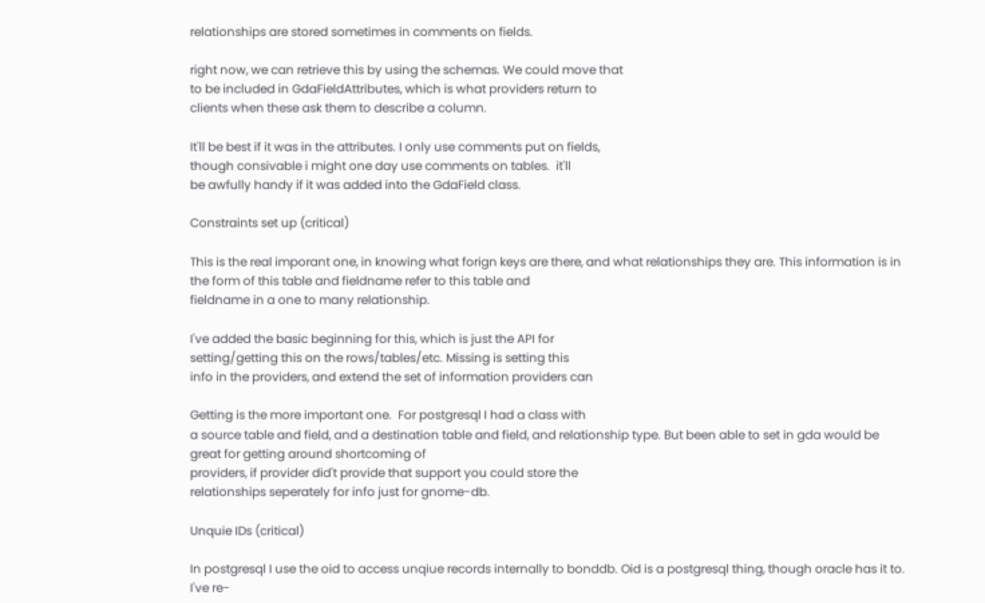relationships are stored sometimes in comments on fields.

right now, we can retrieve this by using the schemas. We could move that
to be included in GdaFieldAttributes, which is what providers return to
clients when these ask them to describe a column.

It'll be best if it was in the attributes. I only use comments put on fields,
though consivable i might one day use comments on tables.  it'll
be awfully handy if it was added into the GdaField class.

Constraints set up (critical)

This is the real imporant one, in knowing what forign keys are there, and what relationships they are. This information is in the form of this table and fieldname refer to this table and
fieldname in a one to many relationship.

I've added the basic beginning for this, which is just the API for
setting/getting this on the rows/tables/etc. Missing is setting this
info in the providers, and extend the set of information providers can

Getting is the more important one.  For postgresql I had a class with
a source table and field, and a destination table and field, and relationship type. But been able to set in gda would be great for getting around shortcoming of
providers, if provider did't provide that support you could store the
relationships seperately for info just for gnome-db.

Unquie IDs (critical)

In postgresql I use the oid to access unqiue records internally to bonddb. Oid is a postgresql thing, though oracle has it to. I've re-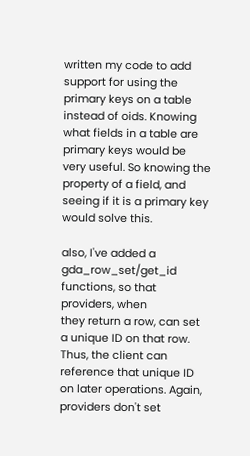written my code to add support for using the primary keys on a table instead of oids. Knowing what fields in a table are primary keys would be very useful. So knowing the property of a field, and seeing if it is a primary key would solve this.

also, I've added a gda_row_set/get_id functions, so that providers, when
they return a row, can set a unique ID on that row. Thus, the client can
reference that unique ID on later operations. Again, providers don't set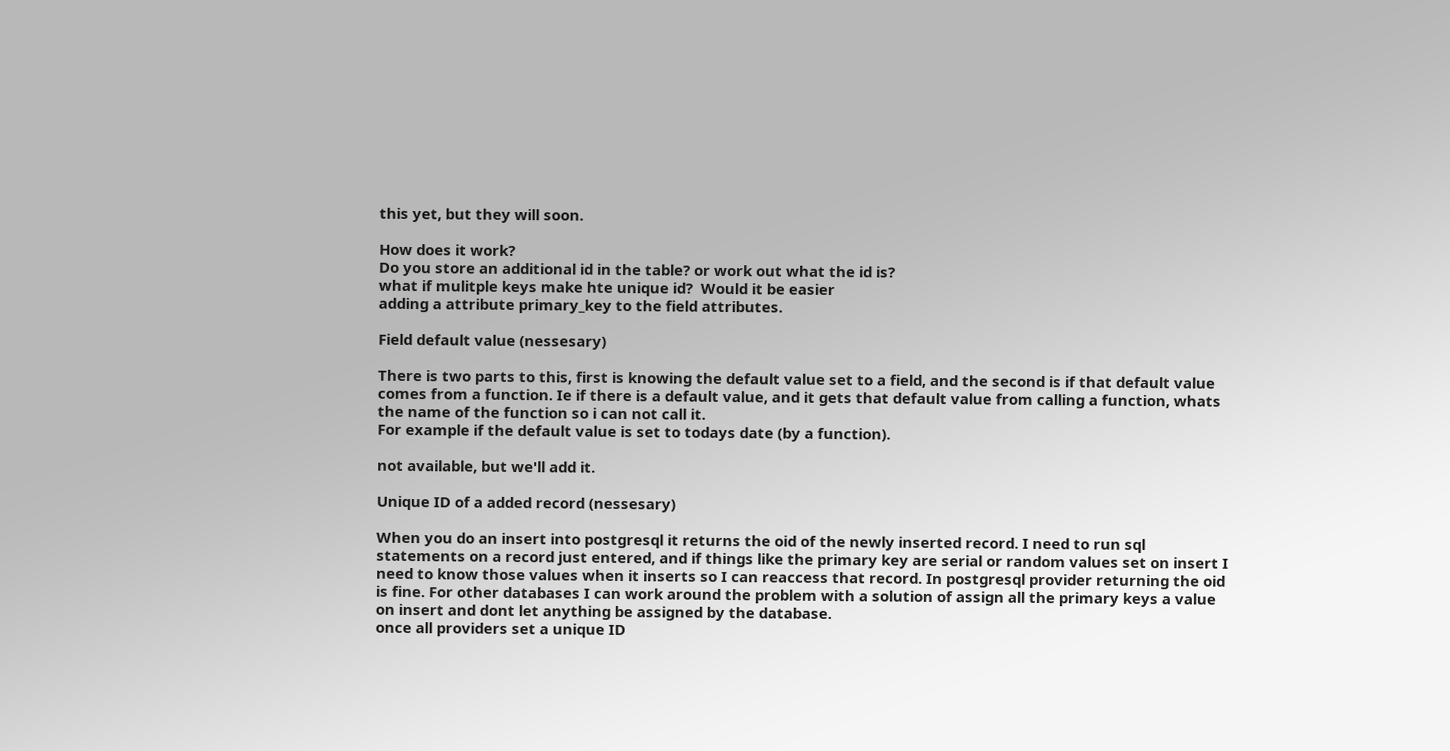this yet, but they will soon.

How does it work?
Do you store an additional id in the table? or work out what the id is?
what if mulitple keys make hte unique id?  Would it be easier
adding a attribute primary_key to the field attributes.

Field default value (nessesary)

There is two parts to this, first is knowing the default value set to a field, and the second is if that default value comes from a function. Ie if there is a default value, and it gets that default value from calling a function, whats the name of the function so i can not call it.
For example if the default value is set to todays date (by a function).

not available, but we'll add it.

Unique ID of a added record (nessesary)

When you do an insert into postgresql it returns the oid of the newly inserted record. I need to run sql statements on a record just entered, and if things like the primary key are serial or random values set on insert I need to know those values when it inserts so I can reaccess that record. In postgresql provider returning the oid is fine. For other databases I can work around the problem with a solution of assign all the primary keys a value on insert and dont let anything be assigned by the database.
once all providers set a unique ID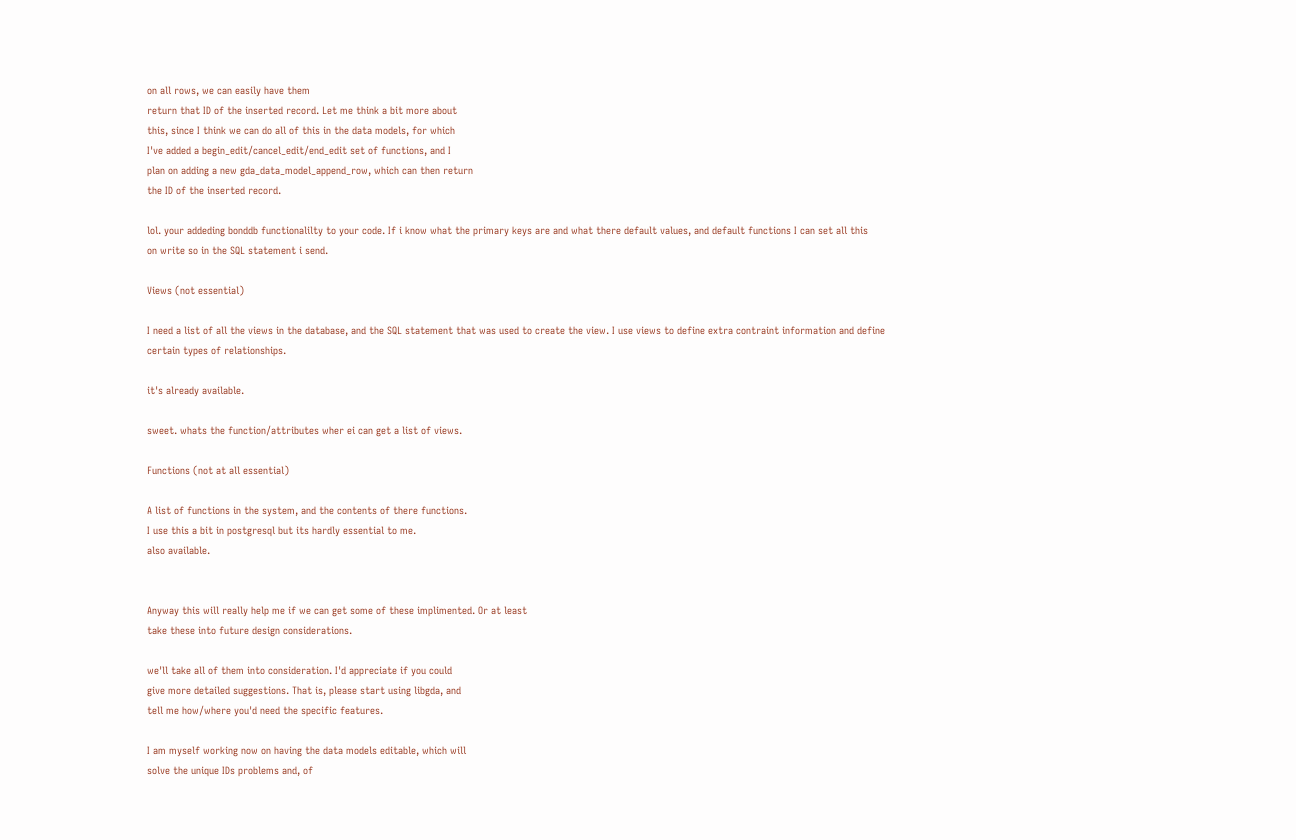on all rows, we can easily have them
return that ID of the inserted record. Let me think a bit more about
this, since I think we can do all of this in the data models, for which
I've added a begin_edit/cancel_edit/end_edit set of functions, and I
plan on adding a new gda_data_model_append_row, which can then return
the ID of the inserted record.

lol. your addeding bonddb functionalilty to your code. If i know what the primary keys are and what there default values, and default functions I can set all this
on write so in the SQL statement i send.

Views (not essential)

I need a list of all the views in the database, and the SQL statement that was used to create the view. I use views to define extra contraint information and define
certain types of relationships.

it's already available.

sweet. whats the function/attributes wher ei can get a list of views.

Functions (not at all essential)

A list of functions in the system, and the contents of there functions.
I use this a bit in postgresql but its hardly essential to me.
also available.


Anyway this will really help me if we can get some of these implimented. Or at least
take these into future design considerations.

we'll take all of them into consideration. I'd appreciate if you could
give more detailed suggestions. That is, please start using libgda, and
tell me how/where you'd need the specific features.

I am myself working now on having the data models editable, which will
solve the unique IDs problems and, of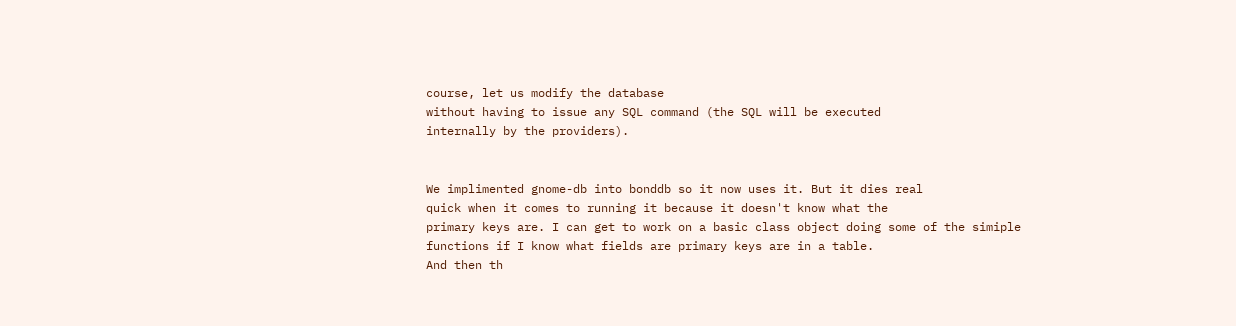course, let us modify the database
without having to issue any SQL command (the SQL will be executed
internally by the providers).


We implimented gnome-db into bonddb so it now uses it. But it dies real
quick when it comes to running it because it doesn't know what the
primary keys are. I can get to work on a basic class object doing some of the simiple
functions if I know what fields are primary keys are in a table.
And then th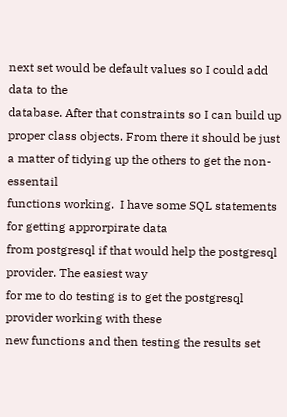next set would be default values so I could add data to the
database. After that constraints so I can build up proper class objects. From there it should be just a matter of tidying up the others to get the non-essentail
functions working.  I have some SQL statements for getting approrpirate data
from postgresql if that would help the postgresql provider. The easiest way
for me to do testing is to get the postgresql provider working with these
new functions and then testing the results set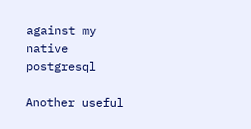against my native postgresql

Another useful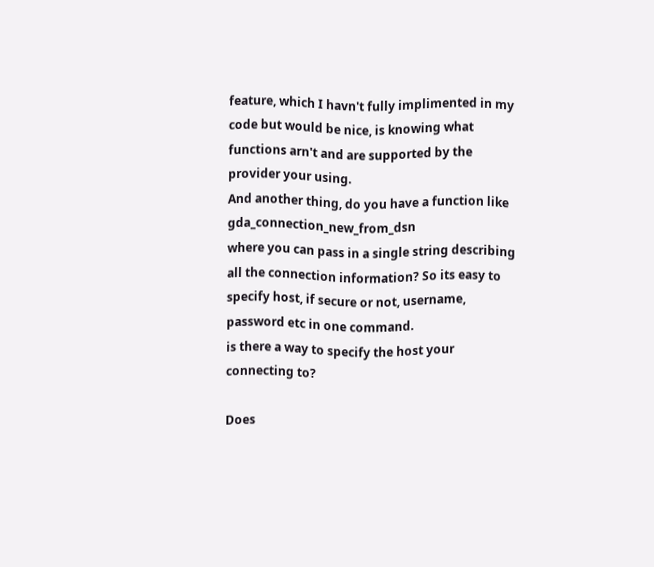feature, which I havn't fully implimented in my code but would be nice, is knowing what functions arn't and are supported by the provider your using.
And another thing, do you have a function like gda_connection_new_from_dsn
where you can pass in a single string describing all the connection information? So its easy to specify host, if secure or not, username, password etc in one command.
is there a way to specify the host your connecting to?

Does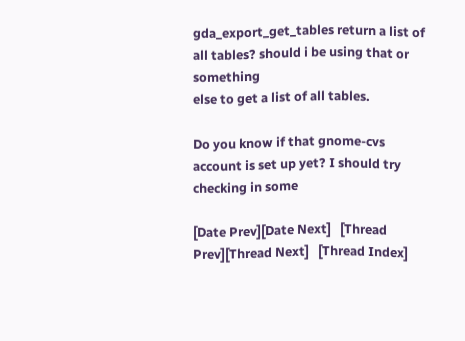gda_export_get_tables return a list of all tables? should i be using that or something
else to get a list of all tables.

Do you know if that gnome-cvs account is set up yet? I should try checking in some

[Date Prev][Date Next]   [Thread Prev][Thread Next]   [Thread Index]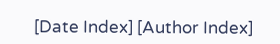[Date Index] [Author Index]